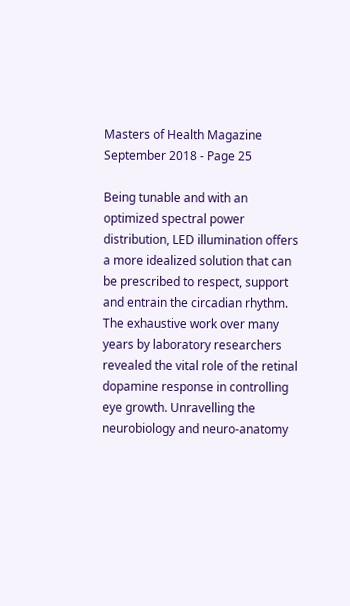Masters of Health Magazine September 2018 - Page 25

Being tunable and with an optimized spectral power distribution, LED illumination offers a more idealized solution that can be prescribed to respect, support and entrain the circadian rhythm. The exhaustive work over many years by laboratory researchers revealed the vital role of the retinal dopamine response in controlling eye growth. Unravelling the neurobiology and neuro-anatomy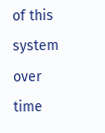of this system over time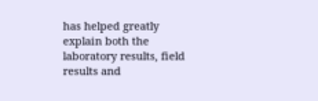has helped greatly explain both the laboratory results, field results and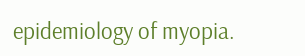epidemiology of myopia.